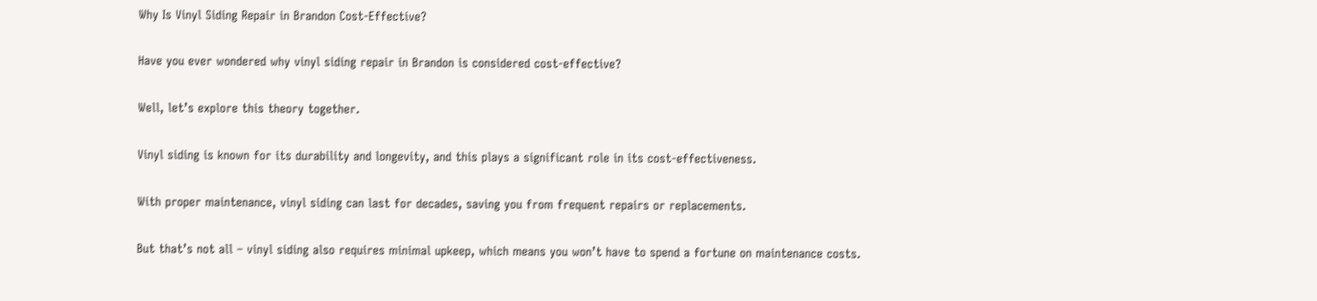Why Is Vinyl Siding Repair in Brandon Cost-Effective?

Have you ever wondered why vinyl siding repair in Brandon is considered cost-effective?

Well, let’s explore this theory together.

Vinyl siding is known for its durability and longevity, and this plays a significant role in its cost-effectiveness.

With proper maintenance, vinyl siding can last for decades, saving you from frequent repairs or replacements.

But that’s not all – vinyl siding also requires minimal upkeep, which means you won’t have to spend a fortune on maintenance costs.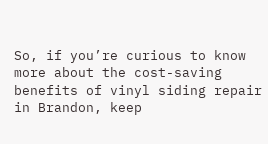So, if you’re curious to know more about the cost-saving benefits of vinyl siding repair in Brandon, keep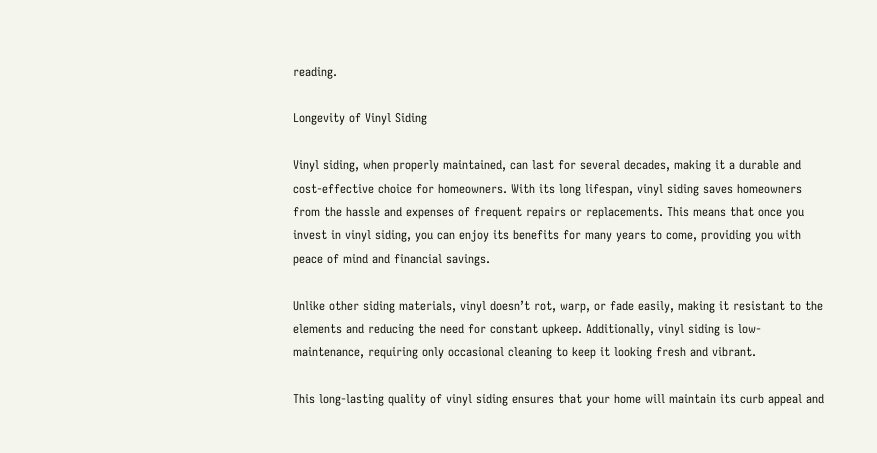reading.

Longevity of Vinyl Siding

Vinyl siding, when properly maintained, can last for several decades, making it a durable and cost-effective choice for homeowners. With its long lifespan, vinyl siding saves homeowners from the hassle and expenses of frequent repairs or replacements. This means that once you invest in vinyl siding, you can enjoy its benefits for many years to come, providing you with peace of mind and financial savings.

Unlike other siding materials, vinyl doesn’t rot, warp, or fade easily, making it resistant to the elements and reducing the need for constant upkeep. Additionally, vinyl siding is low-maintenance, requiring only occasional cleaning to keep it looking fresh and vibrant.

This long-lasting quality of vinyl siding ensures that your home will maintain its curb appeal and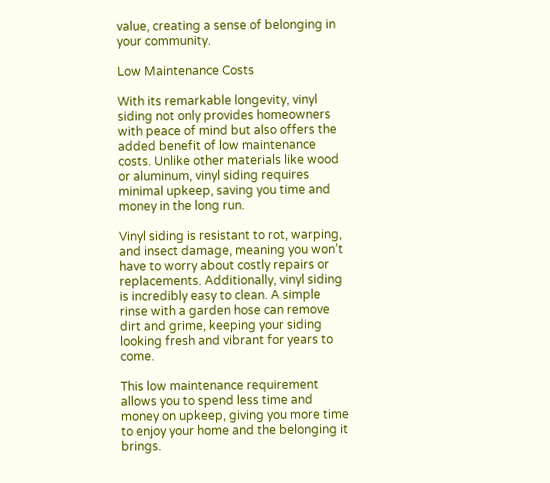value, creating a sense of belonging in your community.

Low Maintenance Costs

With its remarkable longevity, vinyl siding not only provides homeowners with peace of mind but also offers the added benefit of low maintenance costs. Unlike other materials like wood or aluminum, vinyl siding requires minimal upkeep, saving you time and money in the long run.

Vinyl siding is resistant to rot, warping, and insect damage, meaning you won’t have to worry about costly repairs or replacements. Additionally, vinyl siding is incredibly easy to clean. A simple rinse with a garden hose can remove dirt and grime, keeping your siding looking fresh and vibrant for years to come.

This low maintenance requirement allows you to spend less time and money on upkeep, giving you more time to enjoy your home and the belonging it brings.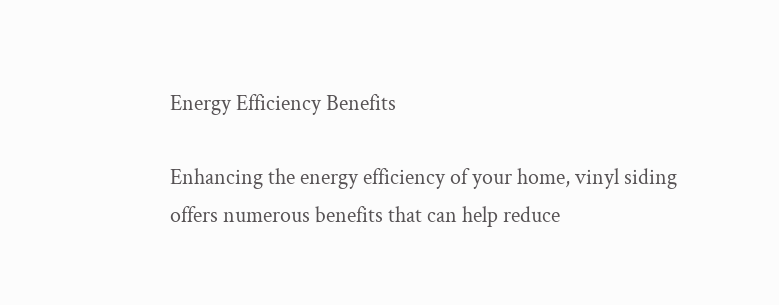Energy Efficiency Benefits

Enhancing the energy efficiency of your home, vinyl siding offers numerous benefits that can help reduce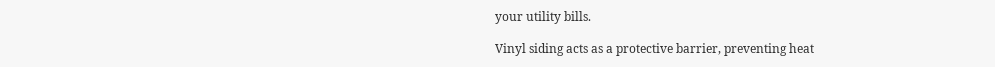your utility bills.

Vinyl siding acts as a protective barrier, preventing heat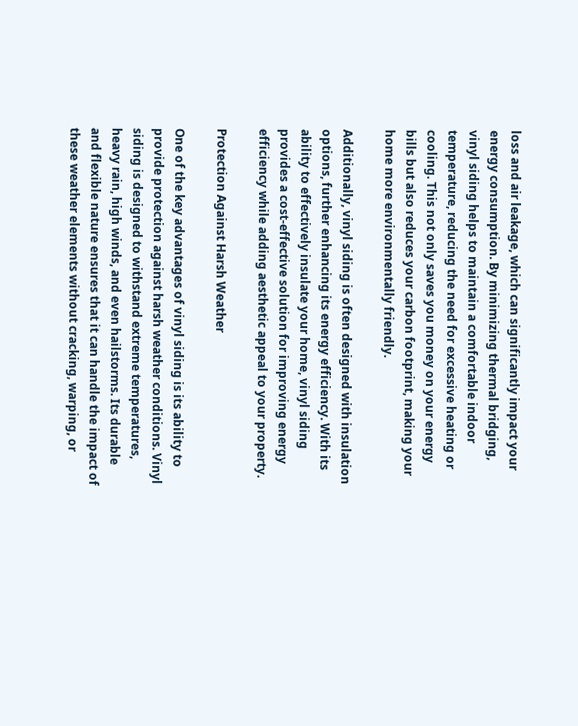loss and air leakage, which can significantly impact your energy consumption. By minimizing thermal bridging, vinyl siding helps to maintain a comfortable indoor temperature, reducing the need for excessive heating or cooling. This not only saves you money on your energy bills but also reduces your carbon footprint, making your home more environmentally friendly.

Additionally, vinyl siding is often designed with insulation options, further enhancing its energy efficiency. With its ability to effectively insulate your home, vinyl siding provides a cost-effective solution for improving energy efficiency while adding aesthetic appeal to your property.

Protection Against Harsh Weather

One of the key advantages of vinyl siding is its ability to provide protection against harsh weather conditions. Vinyl siding is designed to withstand extreme temperatures, heavy rain, high winds, and even hailstorms. Its durable and flexible nature ensures that it can handle the impact of these weather elements without cracking, warping, or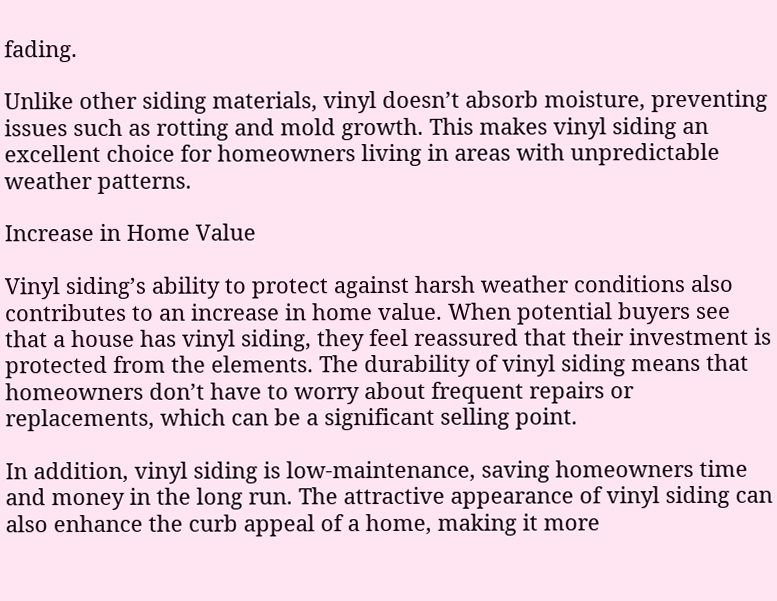fading.

Unlike other siding materials, vinyl doesn’t absorb moisture, preventing issues such as rotting and mold growth. This makes vinyl siding an excellent choice for homeowners living in areas with unpredictable weather patterns.

Increase in Home Value

Vinyl siding’s ability to protect against harsh weather conditions also contributes to an increase in home value. When potential buyers see that a house has vinyl siding, they feel reassured that their investment is protected from the elements. The durability of vinyl siding means that homeowners don’t have to worry about frequent repairs or replacements, which can be a significant selling point.

In addition, vinyl siding is low-maintenance, saving homeowners time and money in the long run. The attractive appearance of vinyl siding can also enhance the curb appeal of a home, making it more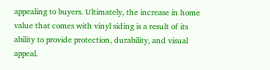appealing to buyers. Ultimately, the increase in home value that comes with vinyl siding is a result of its ability to provide protection, durability, and visual appeal.